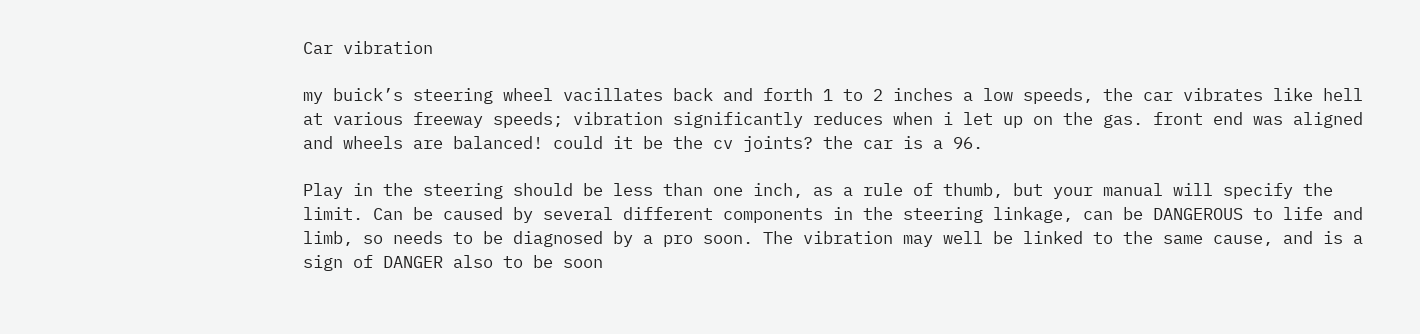Car vibration

my buick’s steering wheel vacillates back and forth 1 to 2 inches a low speeds, the car vibrates like hell at various freeway speeds; vibration significantly reduces when i let up on the gas. front end was aligned and wheels are balanced! could it be the cv joints? the car is a 96.

Play in the steering should be less than one inch, as a rule of thumb, but your manual will specify the limit. Can be caused by several different components in the steering linkage, can be DANGEROUS to life and limb, so needs to be diagnosed by a pro soon. The vibration may well be linked to the same cause, and is a sign of DANGER also to be soon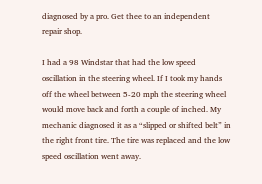diagnosed by a pro. Get thee to an independent repair shop.

I had a 98 Windstar that had the low speed oscillation in the steering wheel. If I took my hands off the wheel between 5-20 mph the steering wheel would move back and forth a couple of inched. My mechanic diagnosed it as a “slipped or shifted belt” in the right front tire. The tire was replaced and the low speed oscillation went away.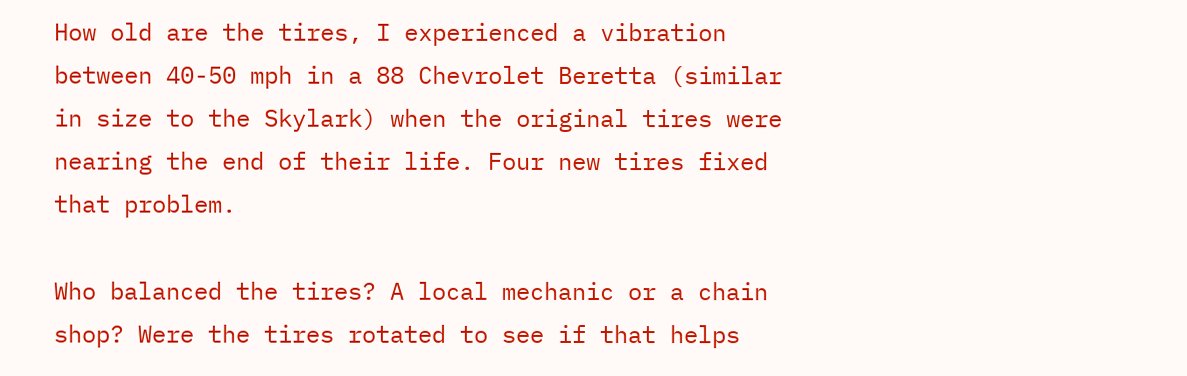How old are the tires, I experienced a vibration between 40-50 mph in a 88 Chevrolet Beretta (similar in size to the Skylark) when the original tires were nearing the end of their life. Four new tires fixed that problem.

Who balanced the tires? A local mechanic or a chain shop? Were the tires rotated to see if that helps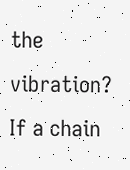the vibration? If a chain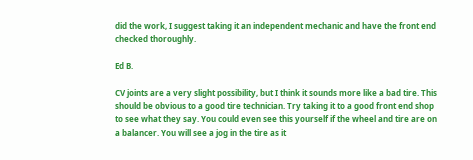did the work, I suggest taking it an independent mechanic and have the front end checked thoroughly.

Ed B.

CV joints are a very slight possibility, but I think it sounds more like a bad tire. This should be obvious to a good tire technician. Try taking it to a good front end shop to see what they say. You could even see this yourself if the wheel and tire are on a balancer. You will see a jog in the tire as it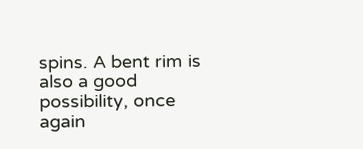spins. A bent rim is also a good possibility, once again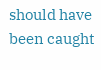should have been caught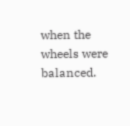when the wheels were balanced.